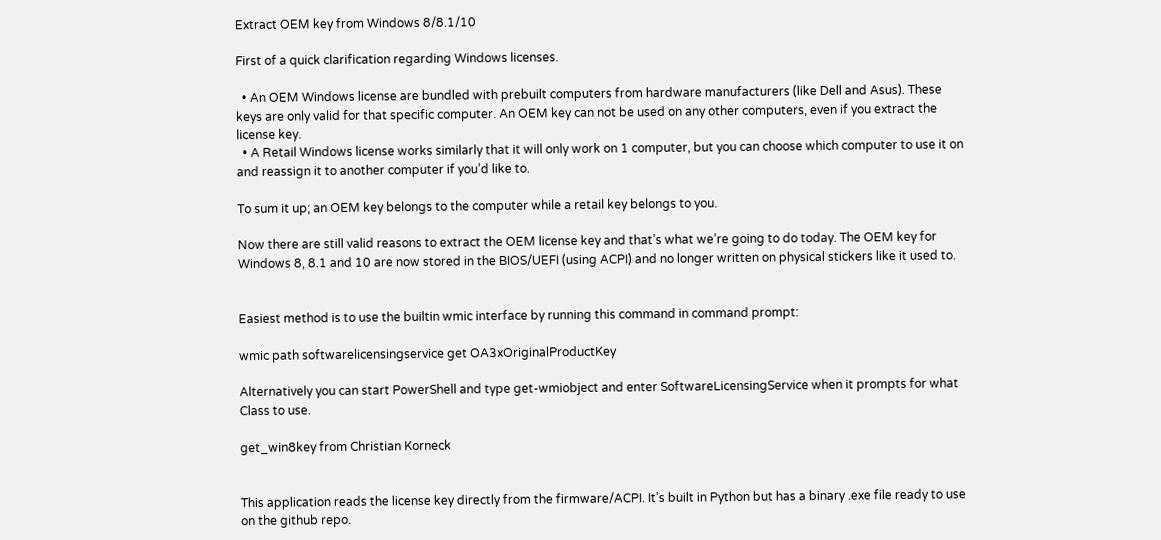Extract OEM key from Windows 8/8.1/10

First of a quick clarification regarding Windows licenses.

  • An OEM Windows license are bundled with prebuilt computers from hardware manufacturers (like Dell and Asus). These keys are only valid for that specific computer. An OEM key can not be used on any other computers, even if you extract the license key.
  • A Retail Windows license works similarly that it will only work on 1 computer, but you can choose which computer to use it on and reassign it to another computer if you’d like to.

To sum it up; an OEM key belongs to the computer while a retail key belongs to you.

Now there are still valid reasons to extract the OEM license key and that’s what we’re going to do today. The OEM key for Windows 8, 8.1 and 10 are now stored in the BIOS/UEFI (using ACPI) and no longer written on physical stickers like it used to.


Easiest method is to use the builtin wmic interface by running this command in command prompt:

wmic path softwarelicensingservice get OA3xOriginalProductKey

Alternatively you can start PowerShell and type get-wmiobject and enter SoftwareLicensingService when it prompts for what Class to use.

get_win8key from Christian Korneck


This application reads the license key directly from the firmware/ACPI. It’s built in Python but has a binary .exe file ready to use on the github repo.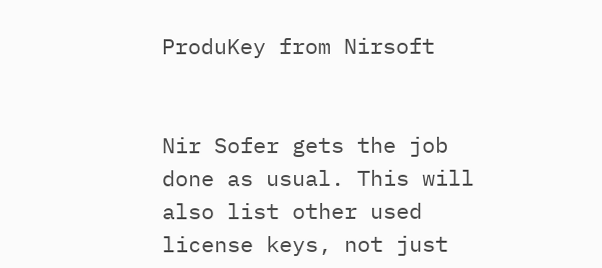ProduKey from Nirsoft


Nir Sofer gets the job done as usual. This will also list other used license keys, not just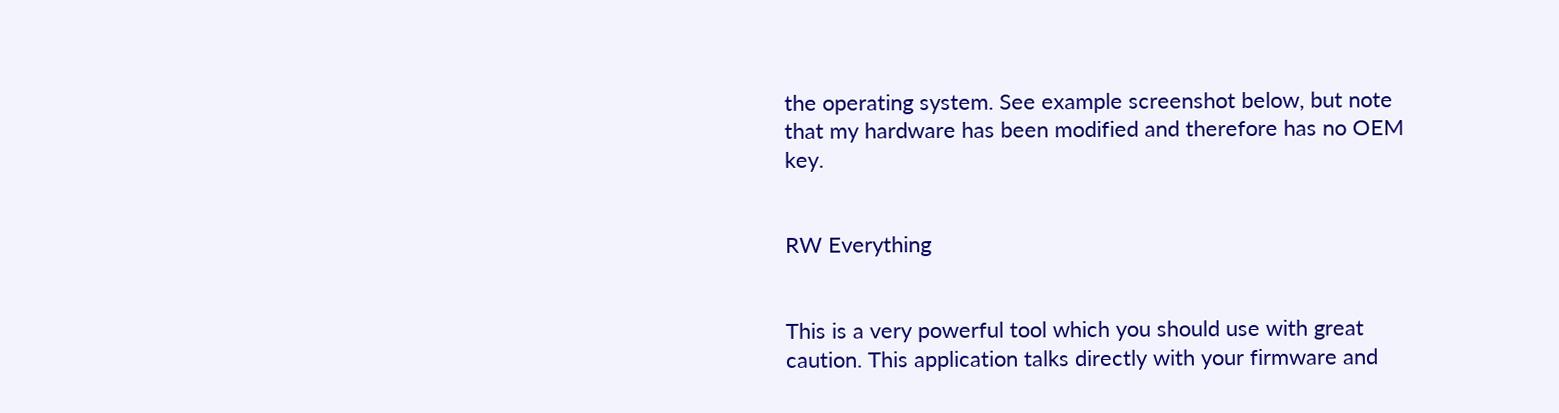the operating system. See example screenshot below, but note that my hardware has been modified and therefore has no OEM key.


RW Everything


This is a very powerful tool which you should use with great caution. This application talks directly with your firmware and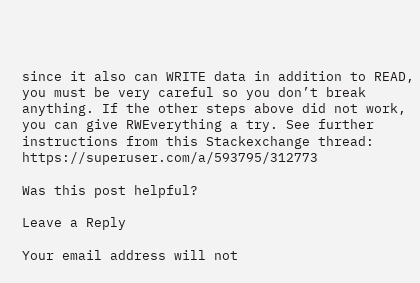since it also can WRITE data in addition to READ, you must be very careful so you don’t break anything. If the other steps above did not work, you can give RWEverything a try. See further instructions from this Stackexchange thread: https://superuser.com/a/593795/312773

Was this post helpful?

Leave a Reply

Your email address will not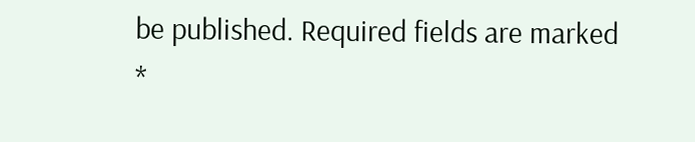be published. Required fields are marked *